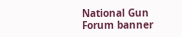National Gun Forum banner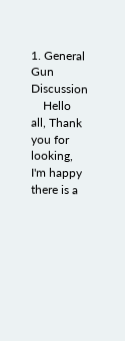1. General Gun Discussion
    Hello all, Thank you for looking, I'm happy there is a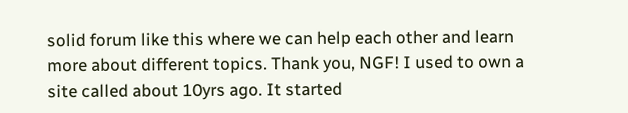solid forum like this where we can help each other and learn more about different topics. Thank you, NGF! I used to own a site called about 10yrs ago. It started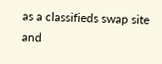as a classifieds swap site and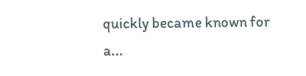quickly became known for a...